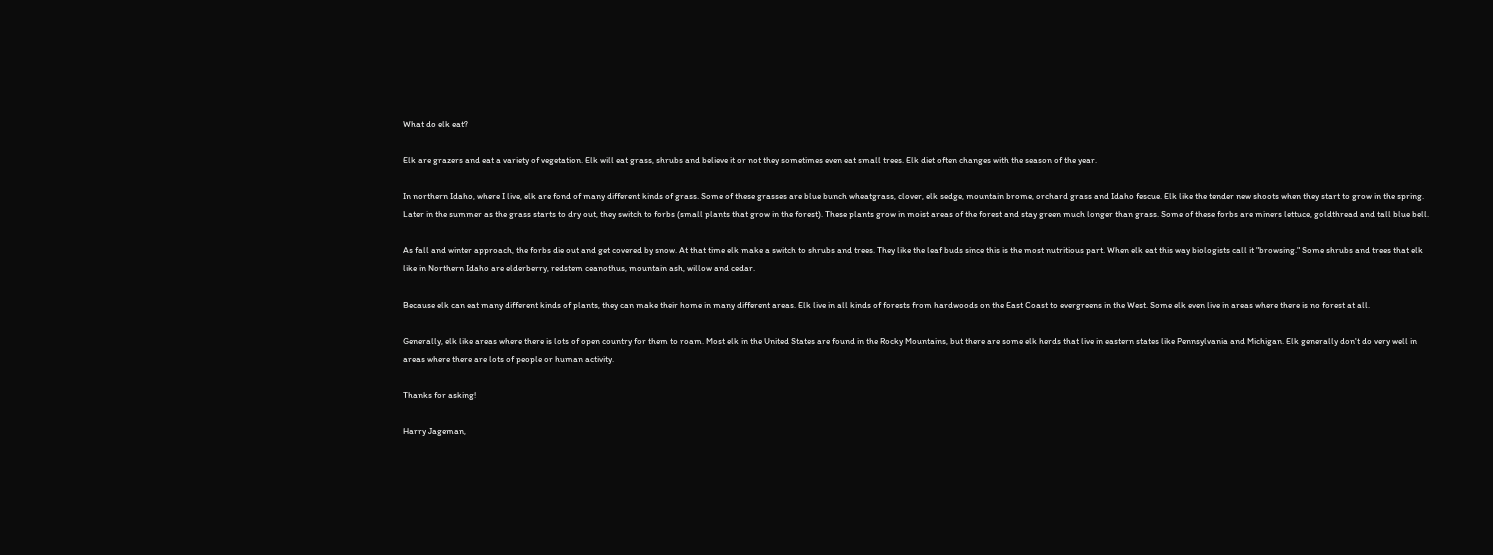What do elk eat?

Elk are grazers and eat a variety of vegetation. Elk will eat grass, shrubs and believe it or not they sometimes even eat small trees. Elk diet often changes with the season of the year.

In northern Idaho, where I live, elk are fond of many different kinds of grass. Some of these grasses are blue bunch wheatgrass, clover, elk sedge, mountain brome, orchard grass and Idaho fescue. Elk like the tender new shoots when they start to grow in the spring. Later in the summer as the grass starts to dry out, they switch to forbs (small plants that grow in the forest). These plants grow in moist areas of the forest and stay green much longer than grass. Some of these forbs are miners lettuce, goldthread and tall blue bell.

As fall and winter approach, the forbs die out and get covered by snow. At that time elk make a switch to shrubs and trees. They like the leaf buds since this is the most nutritious part. When elk eat this way biologists call it "browsing." Some shrubs and trees that elk like in Northern Idaho are elderberry, redstem ceanothus, mountain ash, willow and cedar.

Because elk can eat many different kinds of plants, they can make their home in many different areas. Elk live in all kinds of forests from hardwoods on the East Coast to evergreens in the West. Some elk even live in areas where there is no forest at all.

Generally, elk like areas where there is lots of open country for them to roam. Most elk in the United States are found in the Rocky Mountains, but there are some elk herds that live in eastern states like Pennsylvania and Michigan. Elk generally don't do very well in areas where there are lots of people or human activity.

Thanks for asking!

Harry Jageman,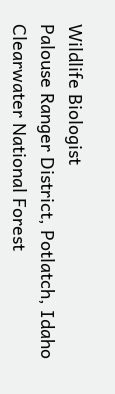Wildlife Biologist
Palouse Ranger District, Potlatch, Idaho
Clearwater National Forest